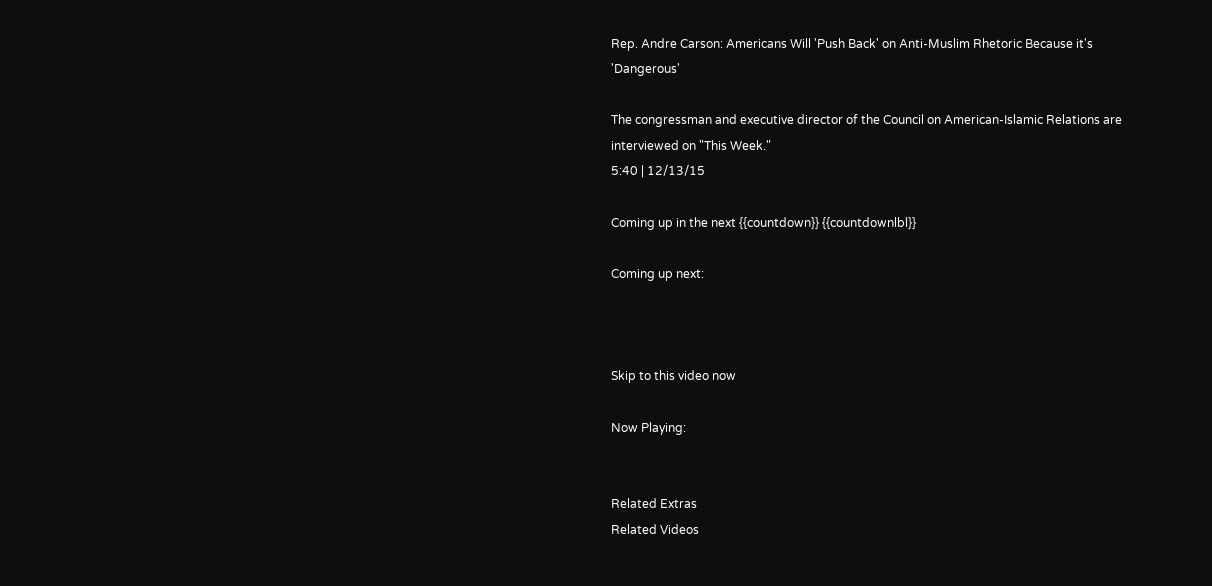Rep. Andre Carson: Americans Will 'Push Back' on Anti-Muslim Rhetoric Because it's 'Dangerous'

The congressman and executive director of the Council on American-Islamic Relations are interviewed on "This Week."
5:40 | 12/13/15

Coming up in the next {{countdown}} {{countdownlbl}}

Coming up next:



Skip to this video now

Now Playing:


Related Extras
Related Videos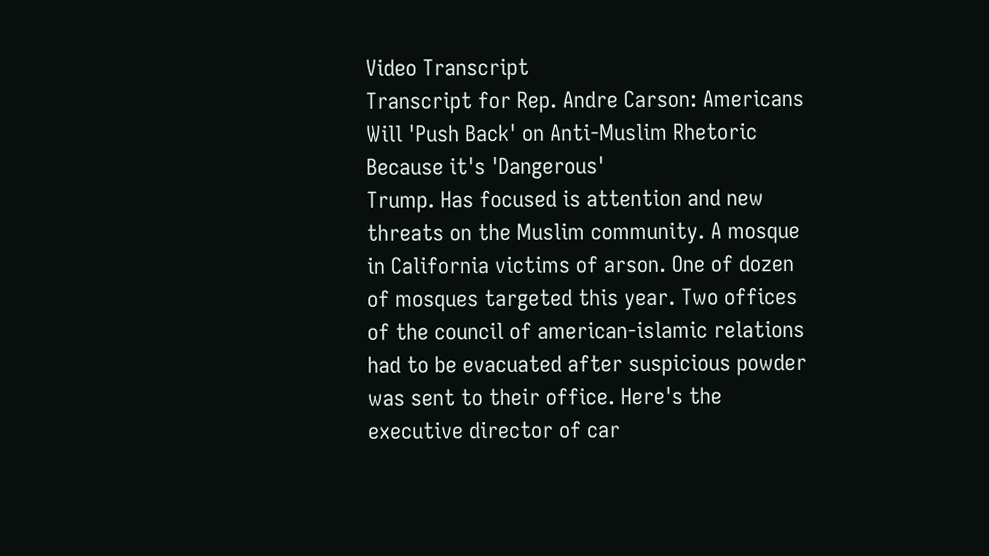Video Transcript
Transcript for Rep. Andre Carson: Americans Will 'Push Back' on Anti-Muslim Rhetoric Because it's 'Dangerous'
Trump. Has focused is attention and new threats on the Muslim community. A mosque in California victims of arson. One of dozen of mosques targeted this year. Two offices of the council of american-islamic relations had to be evacuated after suspicious powder was sent to their office. Here's the executive director of car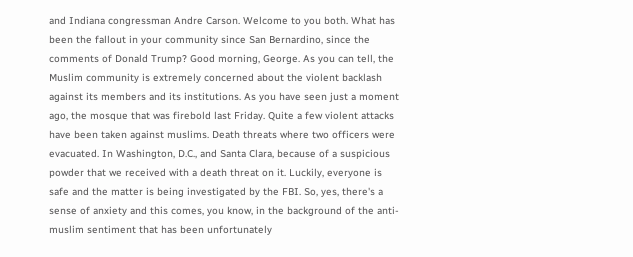and Indiana congressman Andre Carson. Welcome to you both. What has been the fallout in your community since San Bernardino, since the comments of Donald Trump? Good morning, George. As you can tell, the Muslim community is extremely concerned about the violent backlash against its members and its institutions. As you have seen just a moment ago, the mosque that was firebold last Friday. Quite a few violent attacks have been taken against muslims. Death threats where two officers were evacuated. In Washington, D.C., and Santa Clara, because of a suspicious powder that we received with a death threat on it. Luckily, everyone is safe and the matter is being investigated by the FBI. So, yes, there's a sense of anxiety and this comes, you know, in the background of the anti-muslim sentiment that has been unfortunately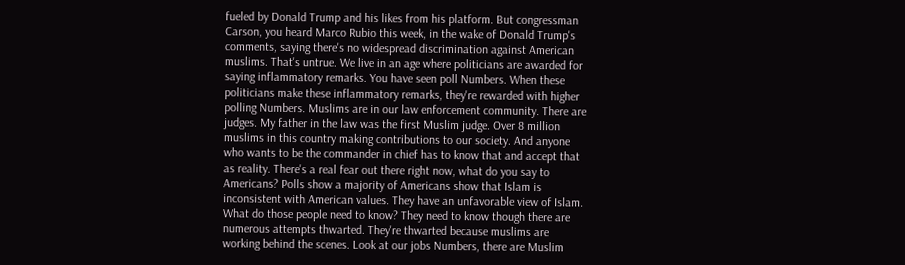fueled by Donald Trump and his likes from his platform. But congressman Carson, you heard Marco Rubio this week, in the wake of Donald Trump's comments, saying there's no widespread discrimination against American muslims. That's untrue. We live in an age where politicians are awarded for saying inflammatory remarks. You have seen poll Numbers. When these politicians make these inflammatory remarks, they're rewarded with higher polling Numbers. Muslims are in our law enforcement community. There are judges. My father in the law was the first Muslim judge. Over 8 million muslims in this country making contributions to our society. And anyone who wants to be the commander in chief has to know that and accept that as reality. There's a real fear out there right now, what do you say to Americans? Polls show a majority of Americans show that Islam is inconsistent with American values. They have an unfavorable view of Islam. What do those people need to know? They need to know though there are numerous attempts thwarted. They're thwarted because muslims are working behind the scenes. Look at our jobs Numbers, there are Muslim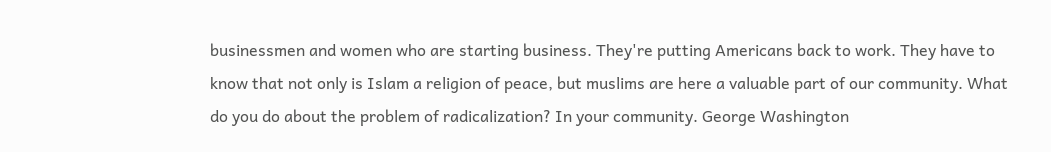businessmen and women who are starting business. They're putting Americans back to work. They have to know that not only is Islam a religion of peace, but muslims are here a valuable part of our community. What do you do about the problem of radicalization? In your community. George Washington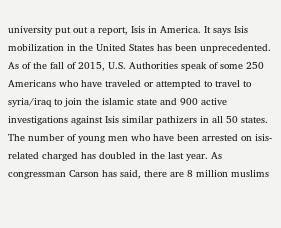university put out a report, Isis in America. It says Isis mobilization in the United States has been unprecedented. As of the fall of 2015, U.S. Authorities speak of some 250 Americans who have traveled or attempted to travel to syria/iraq to join the islamic state and 900 active investigations against Isis similar pathizers in all 50 states. The number of young men who have been arrested on isis-related charged has doubled in the last year. As congressman Carson has said, there are 8 million muslims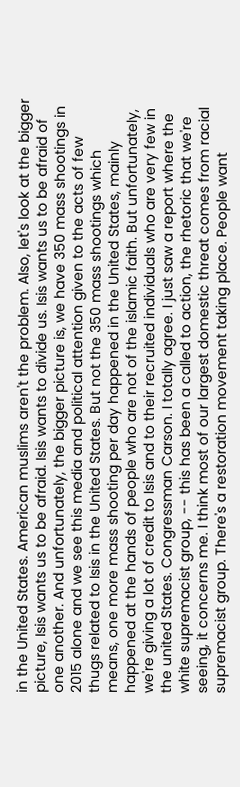in the United States. American muslims aren't the problem. Also, let's look at the bigger picture, Isis wants us to be afraid. Isis wants to divide us. Isis wants us to be afraid of one another. And unfortunately, the bigger picture is, we have 350 mass shootings in 2015 alone and we see this media and political attention given to the acts of few thugs related to Isis in the United States. But not the 350 mass shootings which means, one more mass shooting per day happened in the United States, mainly happened at the hands of people who are not of the islamic faith. But unfortunately, we're giving a lot of credit to Isis and to their recruited individuals who are very few in the united States. Congressman Carson. I totally agree. I just saw a report where the white supremacist group, -- this has been a called to action, the rhetoric that we're seeing, it concerns me. I think most of our largest domestic threat comes from racial supremacist group. There's a restoration movement taking place. People want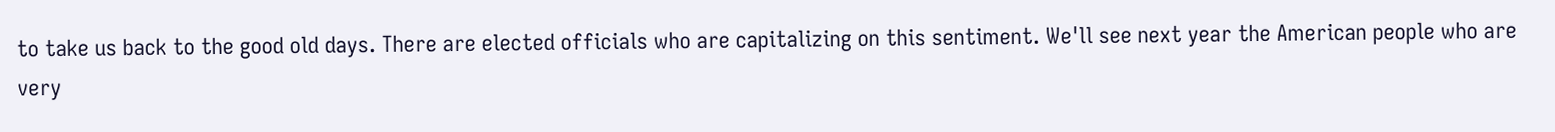to take us back to the good old days. There are elected officials who are capitalizing on this sentiment. We'll see next year the American people who are very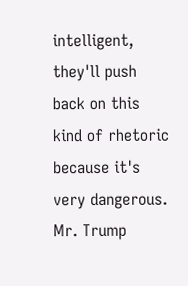intelligent, they'll push back on this kind of rhetoric because it's very dangerous. Mr. Trump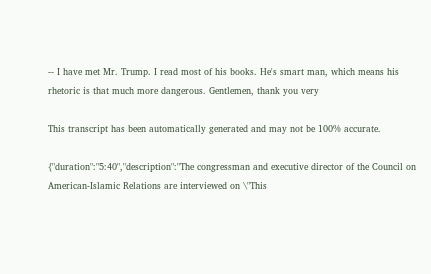-- I have met Mr. Trump. I read most of his books. He's smart man, which means his rhetoric is that much more dangerous. Gentlemen, thank you very

This transcript has been automatically generated and may not be 100% accurate.

{"duration":"5:40","description":"The congressman and executive director of the Council on American-Islamic Relations are interviewed on \"This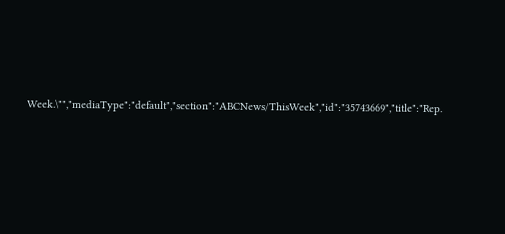Week.\"","mediaType":"default","section":"ABCNews/ThisWeek","id":"35743669","title":"Rep.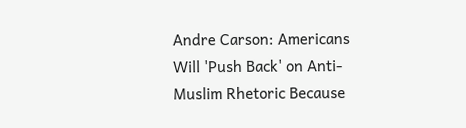Andre Carson: Americans Will 'Push Back' on Anti-Muslim Rhetoric Because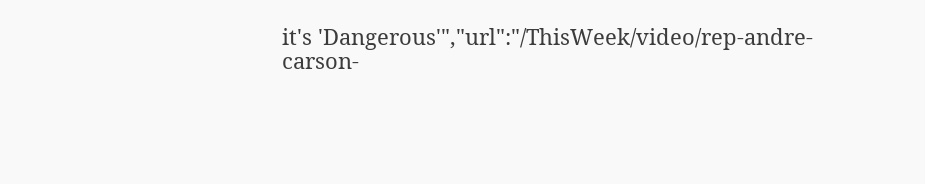it's 'Dangerous'","url":"/ThisWeek/video/rep-andre-carson-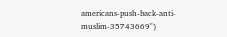americans-push-back-anti-muslim-35743669"}